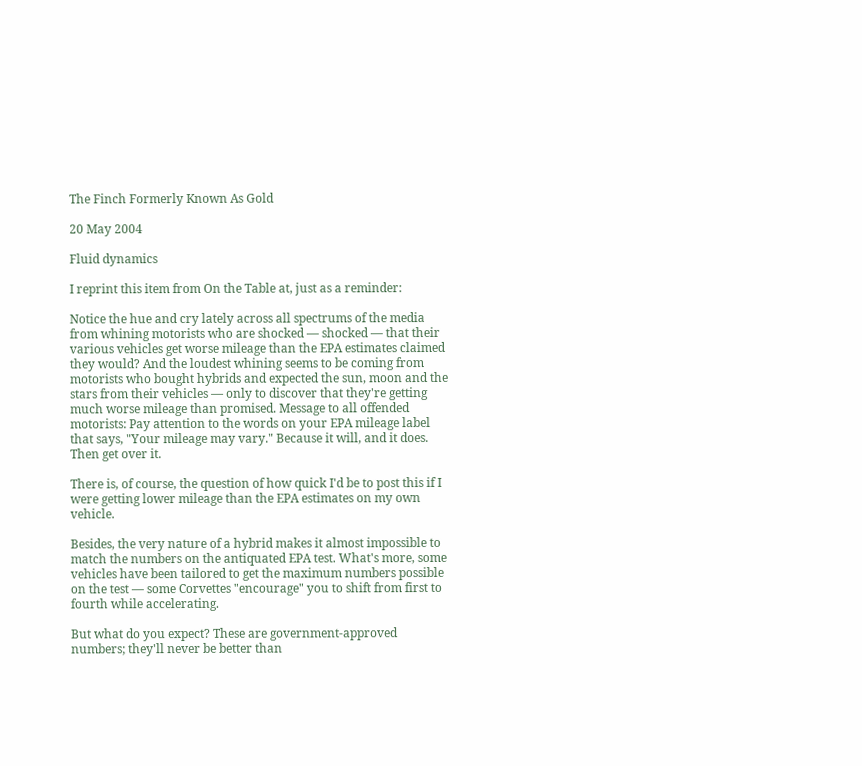The Finch Formerly Known As Gold

20 May 2004

Fluid dynamics

I reprint this item from On the Table at, just as a reminder:

Notice the hue and cry lately across all spectrums of the media from whining motorists who are shocked — shocked — that their various vehicles get worse mileage than the EPA estimates claimed they would? And the loudest whining seems to be coming from motorists who bought hybrids and expected the sun, moon and the stars from their vehicles — only to discover that they're getting much worse mileage than promised. Message to all offended motorists: Pay attention to the words on your EPA mileage label that says, "Your mileage may vary." Because it will, and it does. Then get over it.

There is, of course, the question of how quick I'd be to post this if I were getting lower mileage than the EPA estimates on my own vehicle.

Besides, the very nature of a hybrid makes it almost impossible to match the numbers on the antiquated EPA test. What's more, some vehicles have been tailored to get the maximum numbers possible on the test — some Corvettes "encourage" you to shift from first to fourth while accelerating.

But what do you expect? These are government-approved numbers; they'll never be better than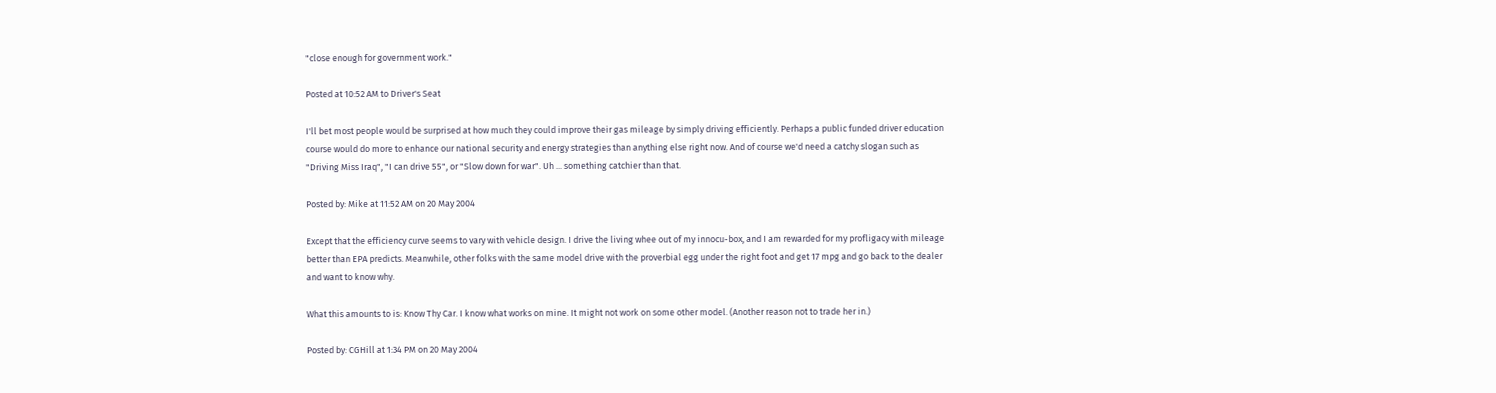"close enough for government work."

Posted at 10:52 AM to Driver's Seat

I'll bet most people would be surprised at how much they could improve their gas mileage by simply driving efficiently. Perhaps a public funded driver education course would do more to enhance our national security and energy strategies than anything else right now. And of course we'd need a catchy slogan such as "Driving Miss Iraq", "I can drive 55", or "Slow down for war". Uh ... something catchier than that.

Posted by: Mike at 11:52 AM on 20 May 2004

Except that the efficiency curve seems to vary with vehicle design. I drive the living whee out of my innocu-box, and I am rewarded for my profligacy with mileage better than EPA predicts. Meanwhile, other folks with the same model drive with the proverbial egg under the right foot and get 17 mpg and go back to the dealer and want to know why.

What this amounts to is: Know Thy Car. I know what works on mine. It might not work on some other model. (Another reason not to trade her in.)

Posted by: CGHill at 1:34 PM on 20 May 2004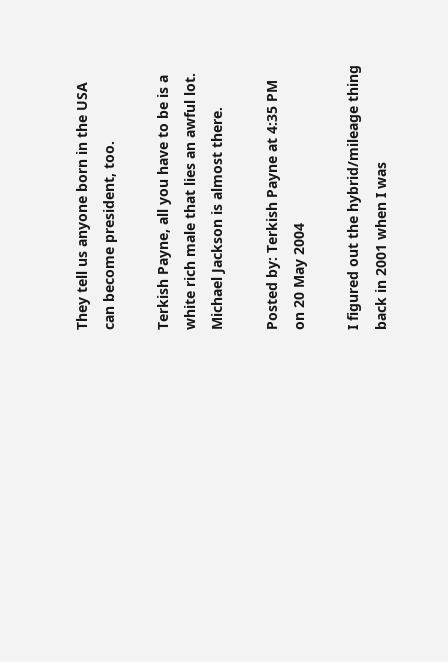They tell us anyone born in the USA can become president, too.

Terkish Payne, all you have to be is a white rich male that lies an awful lot. Michael Jackson is almost there.

Posted by: Terkish Payne at 4:35 PM on 20 May 2004

I figured out the hybrid/mileage thing back in 2001 when I was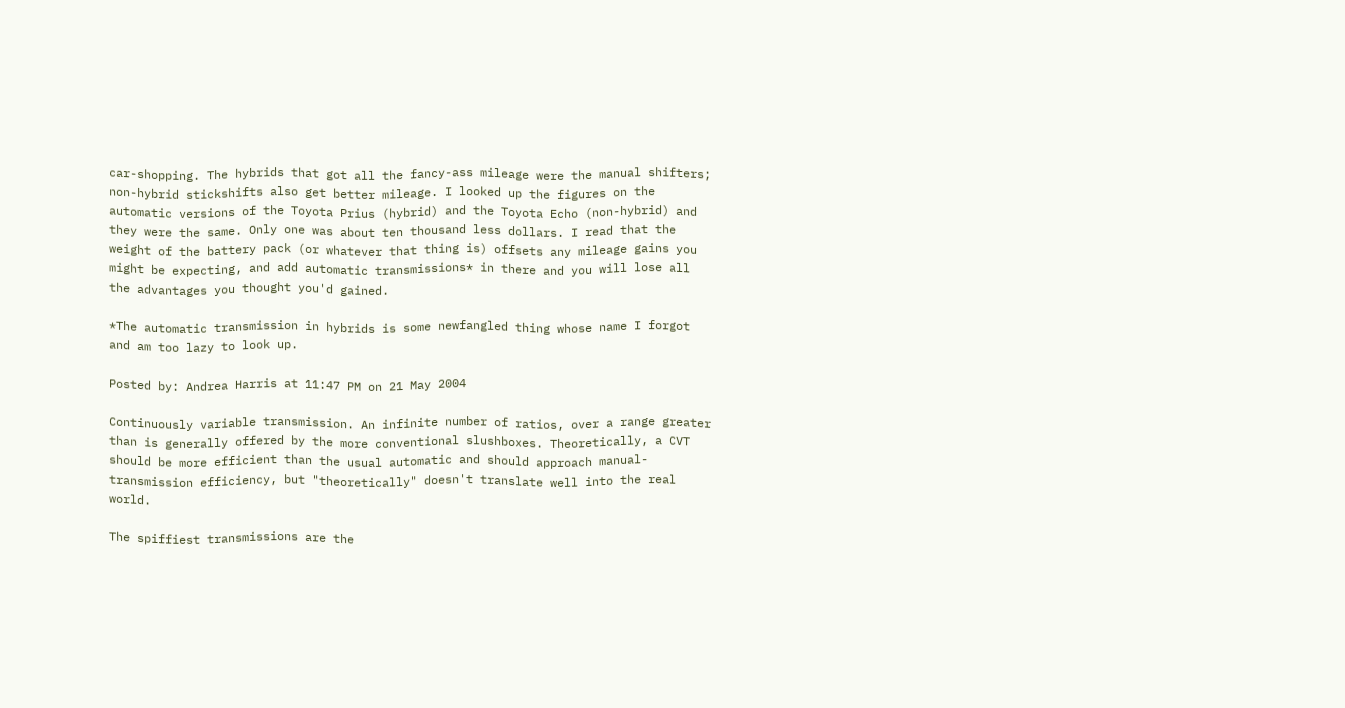car-shopping. The hybrids that got all the fancy-ass mileage were the manual shifters; non-hybrid stickshifts also get better mileage. I looked up the figures on the automatic versions of the Toyota Prius (hybrid) and the Toyota Echo (non-hybrid) and they were the same. Only one was about ten thousand less dollars. I read that the weight of the battery pack (or whatever that thing is) offsets any mileage gains you might be expecting, and add automatic transmissions* in there and you will lose all the advantages you thought you'd gained.

*The automatic transmission in hybrids is some newfangled thing whose name I forgot and am too lazy to look up.

Posted by: Andrea Harris at 11:47 PM on 21 May 2004

Continuously variable transmission. An infinite number of ratios, over a range greater than is generally offered by the more conventional slushboxes. Theoretically, a CVT should be more efficient than the usual automatic and should approach manual-transmission efficiency, but "theoretically" doesn't translate well into the real world.

The spiffiest transmissions are the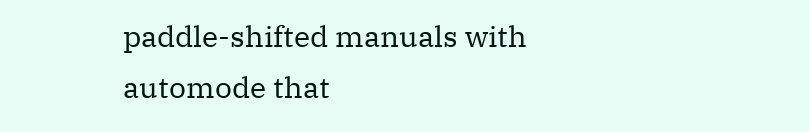paddle-shifted manuals with automode that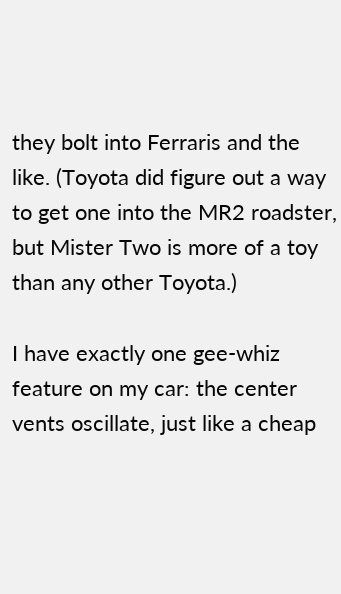they bolt into Ferraris and the like. (Toyota did figure out a way to get one into the MR2 roadster, but Mister Two is more of a toy than any other Toyota.)

I have exactly one gee-whiz feature on my car: the center vents oscillate, just like a cheap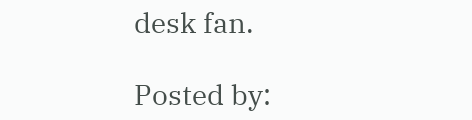desk fan.

Posted by: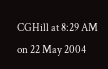CGHill at 8:29 AM on 22 May 2004